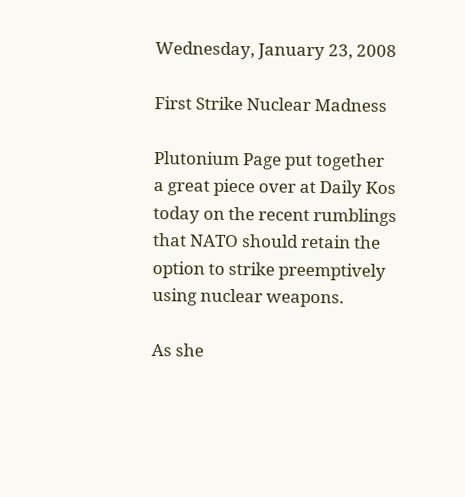Wednesday, January 23, 2008

First Strike Nuclear Madness

Plutonium Page put together a great piece over at Daily Kos today on the recent rumblings that NATO should retain the option to strike preemptively using nuclear weapons.

As she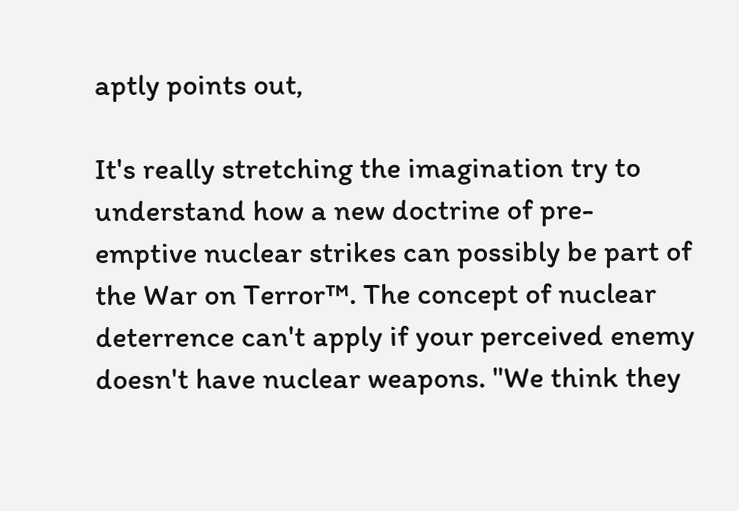aptly points out,

It's really stretching the imagination try to understand how a new doctrine of pre-emptive nuclear strikes can possibly be part of the War on Terror™. The concept of nuclear deterrence can't apply if your perceived enemy doesn't have nuclear weapons. "We think they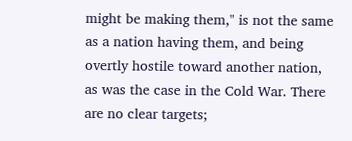might be making them," is not the same as a nation having them, and being overtly hostile toward another nation, as was the case in the Cold War. There are no clear targets;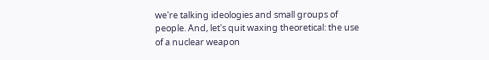we're talking ideologies and small groups of people. And, let's quit waxing theoretical: the use of a nuclear weapon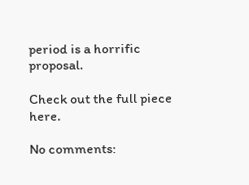period is a horrific proposal.

Check out the full piece here.

No comments: